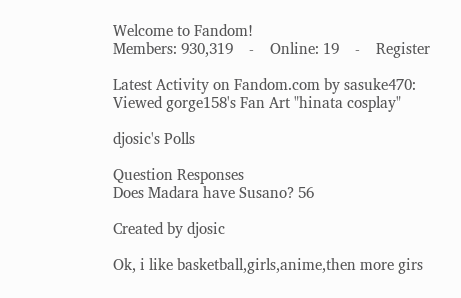Welcome to Fandom!
Members: 930,319    -    Online: 19    -    Register

Latest Activity on Fandom.com by sasuke470:
Viewed gorge158's Fan Art "hinata cosplay"

djosic's Polls

Question Responses
Does Madara have Susano? 56

Created by djosic

Ok, i like basketball,girls,anime,then more girs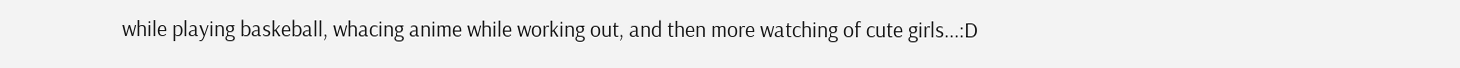while playing baskeball, whacing anime while working out, and then more watching of cute girls...:D